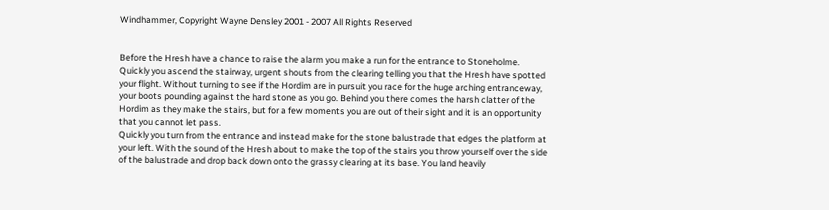Windhammer, Copyright Wayne Densley 2001 - 2007 All Rights Reserved


Before the Hresh have a chance to raise the alarm you make a run for the entrance to Stoneholme. Quickly you ascend the stairway, urgent shouts from the clearing telling you that the Hresh have spotted your flight. Without turning to see if the Hordim are in pursuit you race for the huge arching entranceway, your boots pounding against the hard stone as you go. Behind you there comes the harsh clatter of the Hordim as they make the stairs, but for a few moments you are out of their sight and it is an opportunity that you cannot let pass.
Quickly you turn from the entrance and instead make for the stone balustrade that edges the platform at your left. With the sound of the Hresh about to make the top of the stairs you throw yourself over the side of the balustrade and drop back down onto the grassy clearing at its base. You land heavily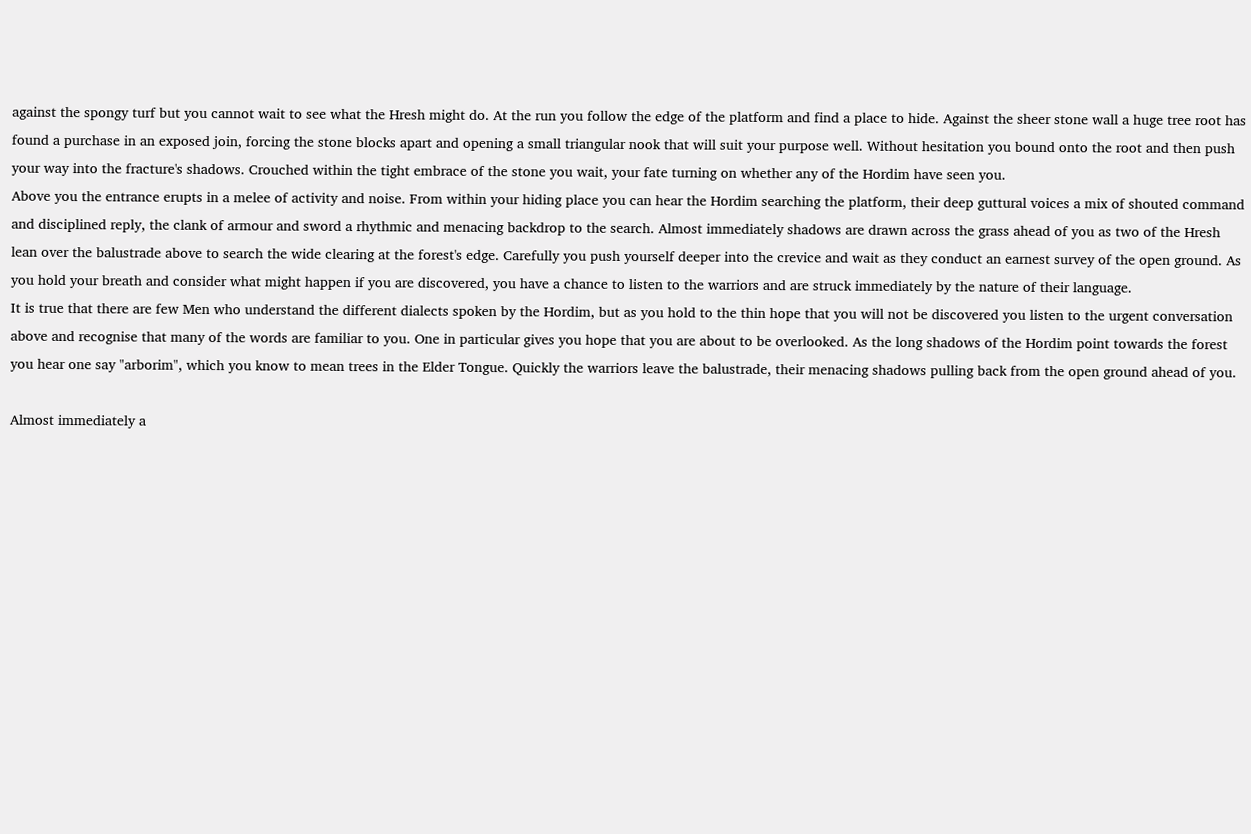against the spongy turf but you cannot wait to see what the Hresh might do. At the run you follow the edge of the platform and find a place to hide. Against the sheer stone wall a huge tree root has found a purchase in an exposed join, forcing the stone blocks apart and opening a small triangular nook that will suit your purpose well. Without hesitation you bound onto the root and then push your way into the fracture's shadows. Crouched within the tight embrace of the stone you wait, your fate turning on whether any of the Hordim have seen you.
Above you the entrance erupts in a melee of activity and noise. From within your hiding place you can hear the Hordim searching the platform, their deep guttural voices a mix of shouted command and disciplined reply, the clank of armour and sword a rhythmic and menacing backdrop to the search. Almost immediately shadows are drawn across the grass ahead of you as two of the Hresh lean over the balustrade above to search the wide clearing at the forest's edge. Carefully you push yourself deeper into the crevice and wait as they conduct an earnest survey of the open ground. As you hold your breath and consider what might happen if you are discovered, you have a chance to listen to the warriors and are struck immediately by the nature of their language.
It is true that there are few Men who understand the different dialects spoken by the Hordim, but as you hold to the thin hope that you will not be discovered you listen to the urgent conversation above and recognise that many of the words are familiar to you. One in particular gives you hope that you are about to be overlooked. As the long shadows of the Hordim point towards the forest you hear one say "arborim", which you know to mean trees in the Elder Tongue. Quickly the warriors leave the balustrade, their menacing shadows pulling back from the open ground ahead of you.

Almost immediately a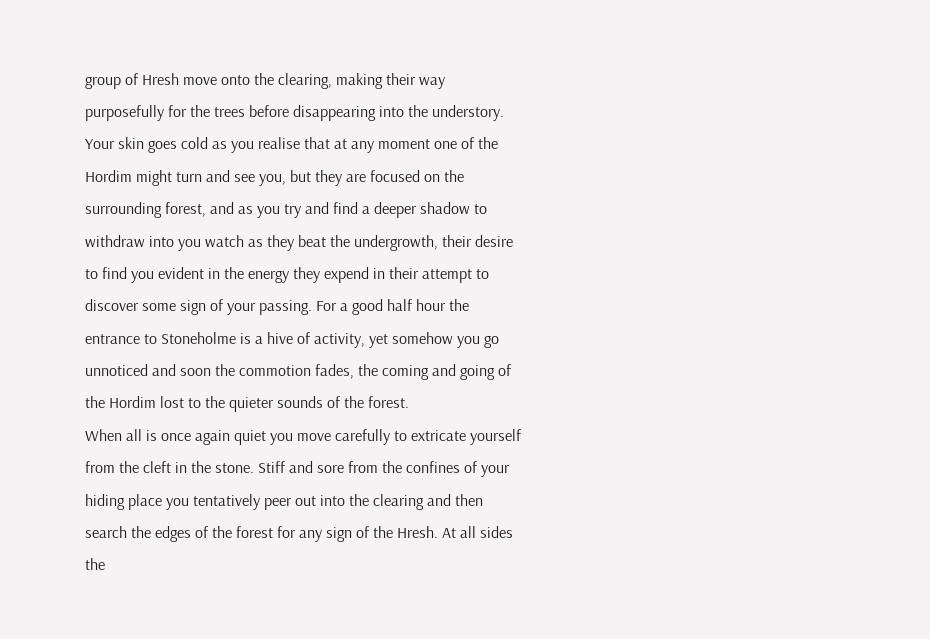group of Hresh move onto the clearing, making their way purposefully for the trees before disappearing into the understory. Your skin goes cold as you realise that at any moment one of the Hordim might turn and see you, but they are focused on the surrounding forest, and as you try and find a deeper shadow to withdraw into you watch as they beat the undergrowth, their desire to find you evident in the energy they expend in their attempt to discover some sign of your passing. For a good half hour the entrance to Stoneholme is a hive of activity, yet somehow you go unnoticed and soon the commotion fades, the coming and going of the Hordim lost to the quieter sounds of the forest.
When all is once again quiet you move carefully to extricate yourself from the cleft in the stone. Stiff and sore from the confines of your hiding place you tentatively peer out into the clearing and then search the edges of the forest for any sign of the Hresh. At all sides the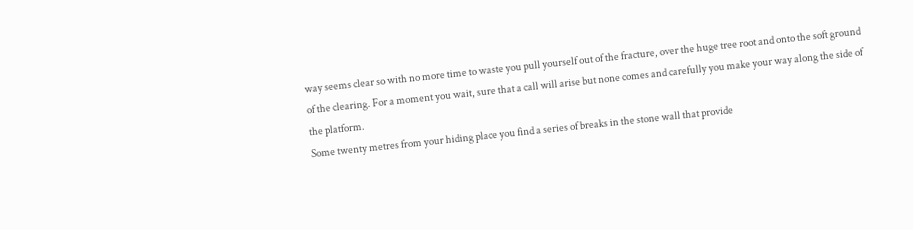way seems clear so with no more time to waste you pull yourself out of the fracture, over the huge tree root and onto the soft ground of the clearing. For a moment you wait, sure that a call will arise but none comes and carefully you make your way along the side of the platform.
Some twenty metres from your hiding place you find a series of breaks in the stone wall that provide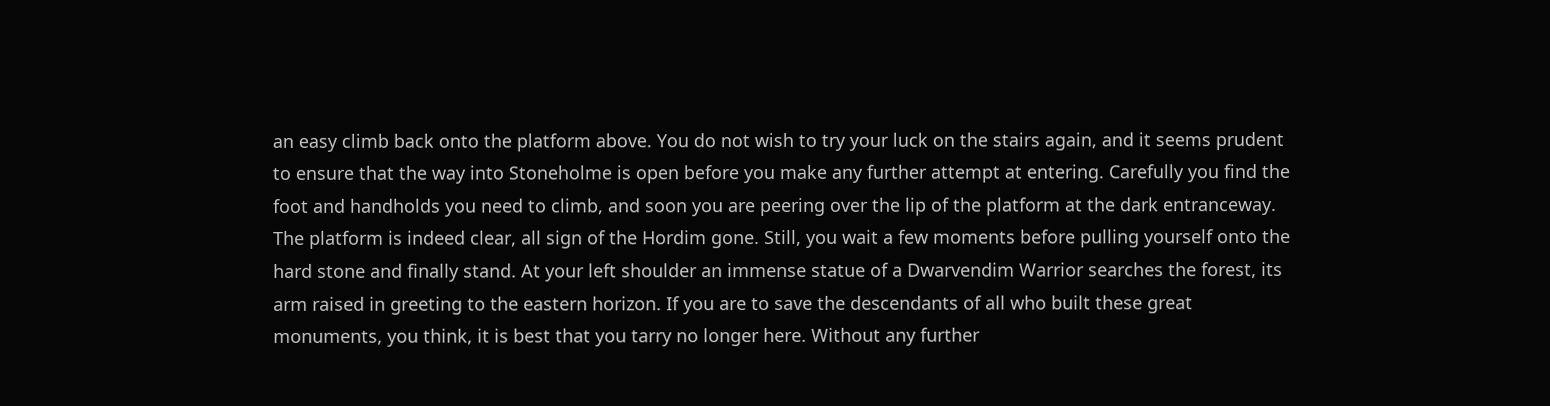an easy climb back onto the platform above. You do not wish to try your luck on the stairs again, and it seems prudent to ensure that the way into Stoneholme is open before you make any further attempt at entering. Carefully you find the foot and handholds you need to climb, and soon you are peering over the lip of the platform at the dark entranceway. The platform is indeed clear, all sign of the Hordim gone. Still, you wait a few moments before pulling yourself onto the hard stone and finally stand. At your left shoulder an immense statue of a Dwarvendim Warrior searches the forest, its arm raised in greeting to the eastern horizon. If you are to save the descendants of all who built these great monuments, you think, it is best that you tarry no longer here. Without any further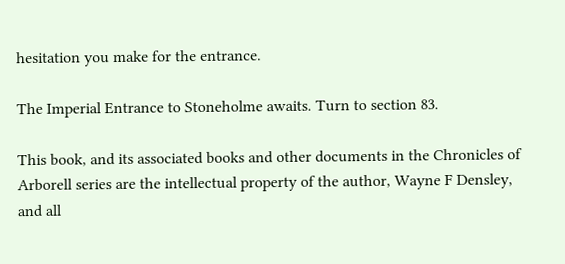hesitation you make for the entrance.

The Imperial Entrance to Stoneholme awaits. Turn to section 83.

This book, and its associated books and other documents in the Chronicles of Arborell series are the intellectual property of the author, Wayne F Densley, and all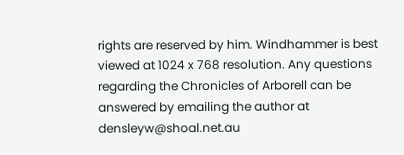rights are reserved by him. Windhammer is best viewed at 1024 x 768 resolution. Any questions regarding the Chronicles of Arborell can be answered by emailing the author at densleyw@shoal.net.au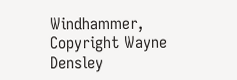Windhammer, Copyright Wayne Densley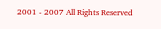2001 - 2007 All Rights Reserved